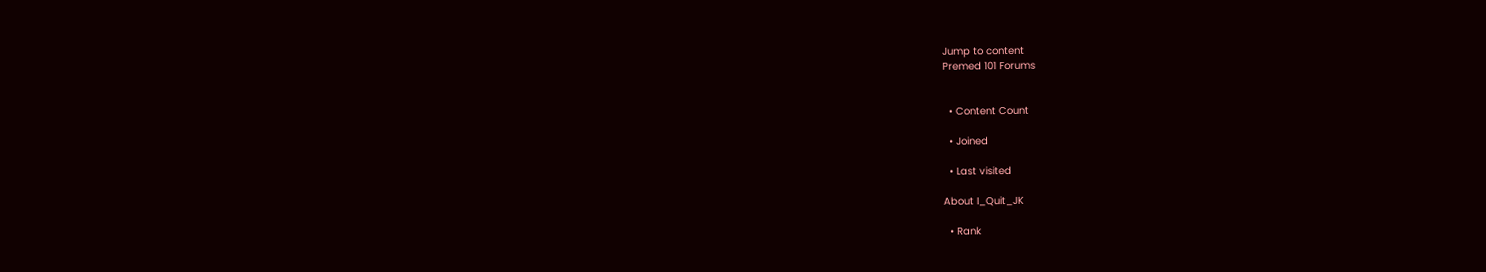Jump to content
Premed 101 Forums


  • Content Count

  • Joined

  • Last visited

About I_Quit_JK

  • Rank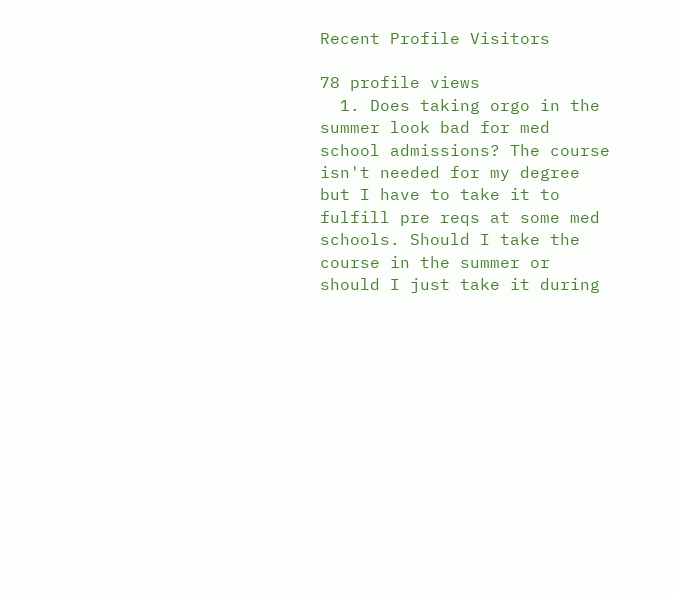Recent Profile Visitors

78 profile views
  1. Does taking orgo in the summer look bad for med school admissions? The course isn't needed for my degree but I have to take it to fulfill pre reqs at some med schools. Should I take the course in the summer or should I just take it during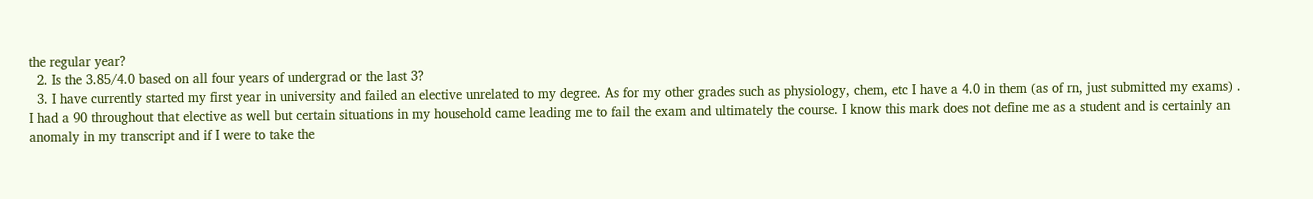the regular year?
  2. Is the 3.85/4.0 based on all four years of undergrad or the last 3?
  3. I have currently started my first year in university and failed an elective unrelated to my degree. As for my other grades such as physiology, chem, etc I have a 4.0 in them (as of rn, just submitted my exams) . I had a 90 throughout that elective as well but certain situations in my household came leading me to fail the exam and ultimately the course. I know this mark does not define me as a student and is certainly an anomaly in my transcript and if I were to take the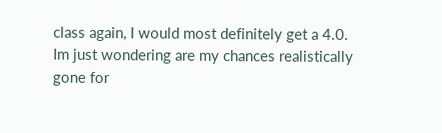class again, I would most definitely get a 4.0. Im just wondering are my chances realistically gone for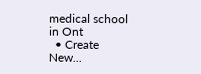medical school in Ont
  • Create New...